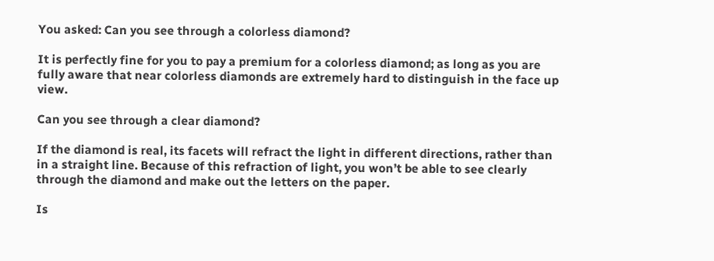You asked: Can you see through a colorless diamond?

It is perfectly fine for you to pay a premium for a colorless diamond; as long as you are fully aware that near colorless diamonds are extremely hard to distinguish in the face up view.

Can you see through a clear diamond?

If the diamond is real, its facets will refract the light in different directions, rather than in a straight line. Because of this refraction of light, you won’t be able to see clearly through the diamond and make out the letters on the paper.

Is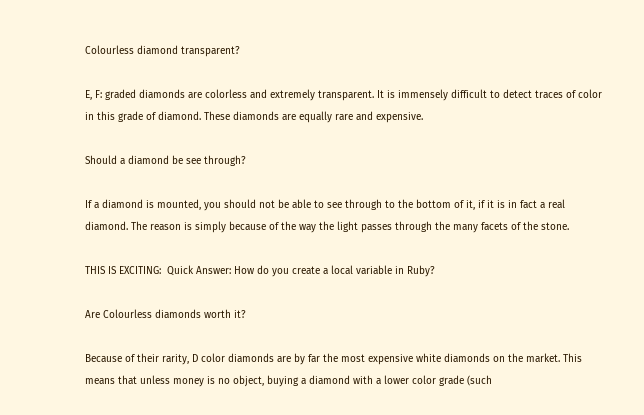Colourless diamond transparent?

E, F: graded diamonds are colorless and extremely transparent. It is immensely difficult to detect traces of color in this grade of diamond. These diamonds are equally rare and expensive.

Should a diamond be see through?

If a diamond is mounted, you should not be able to see through to the bottom of it, if it is in fact a real diamond. The reason is simply because of the way the light passes through the many facets of the stone.

THIS IS EXCITING:  Quick Answer: How do you create a local variable in Ruby?

Are Colourless diamonds worth it?

Because of their rarity, D color diamonds are by far the most expensive white diamonds on the market. This means that unless money is no object, buying a diamond with a lower color grade (such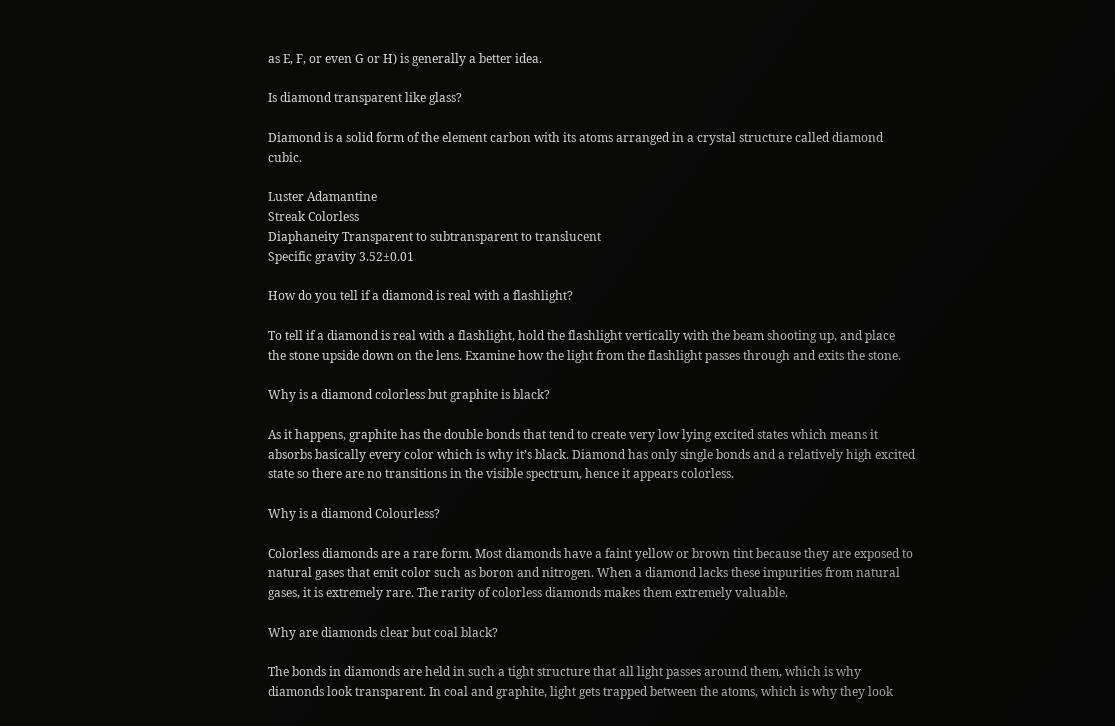as E, F, or even G or H) is generally a better idea.

Is diamond transparent like glass?

Diamond is a solid form of the element carbon with its atoms arranged in a crystal structure called diamond cubic.

Luster Adamantine
Streak Colorless
Diaphaneity Transparent to subtransparent to translucent
Specific gravity 3.52±0.01

How do you tell if a diamond is real with a flashlight?

To tell if a diamond is real with a flashlight, hold the flashlight vertically with the beam shooting up, and place the stone upside down on the lens. Examine how the light from the flashlight passes through and exits the stone.

Why is a diamond colorless but graphite is black?

As it happens, graphite has the double bonds that tend to create very low lying excited states which means it absorbs basically every color which is why it’s black. Diamond has only single bonds and a relatively high excited state so there are no transitions in the visible spectrum, hence it appears colorless.

Why is a diamond Colourless?

Colorless diamonds are a rare form. Most diamonds have a faint yellow or brown tint because they are exposed to natural gases that emit color such as boron and nitrogen. When a diamond lacks these impurities from natural gases, it is extremely rare. The rarity of colorless diamonds makes them extremely valuable.

Why are diamonds clear but coal black?

The bonds in diamonds are held in such a tight structure that all light passes around them, which is why diamonds look transparent. In coal and graphite, light gets trapped between the atoms, which is why they look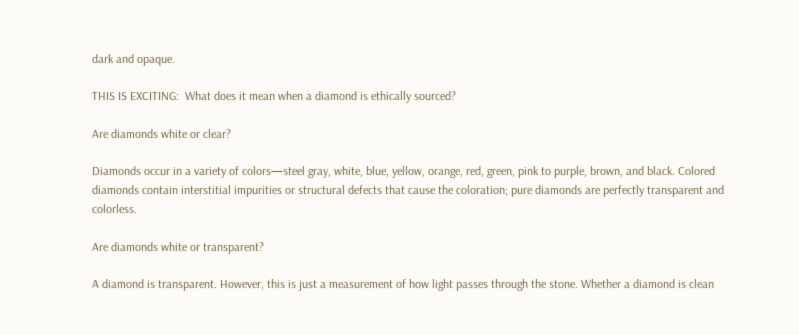dark and opaque.

THIS IS EXCITING:  What does it mean when a diamond is ethically sourced?

Are diamonds white or clear?

Diamonds occur in a variety of colors—steel gray, white, blue, yellow, orange, red, green, pink to purple, brown, and black. Colored diamonds contain interstitial impurities or structural defects that cause the coloration; pure diamonds are perfectly transparent and colorless.

Are diamonds white or transparent?

A diamond is transparent. However, this is just a measurement of how light passes through the stone. Whether a diamond is clean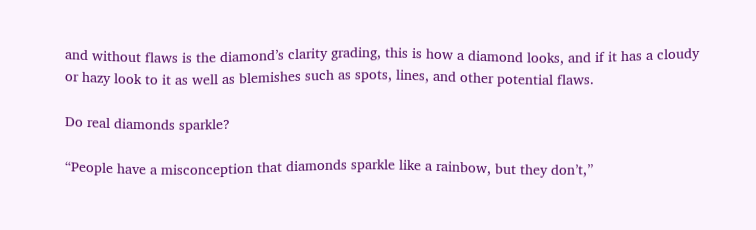and without flaws is the diamond’s clarity grading, this is how a diamond looks, and if it has a cloudy or hazy look to it as well as blemishes such as spots, lines, and other potential flaws.

Do real diamonds sparkle?

“People have a misconception that diamonds sparkle like a rainbow, but they don’t,”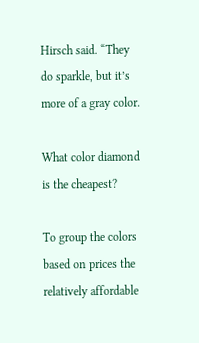Hirsch said. “They do sparkle, but it’s more of a gray color.

What color diamond is the cheapest?

To group the colors based on prices the relatively affordable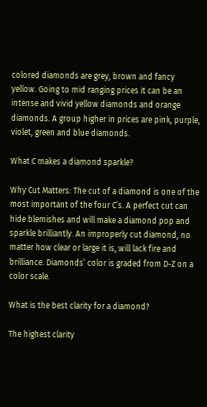colored diamonds are grey, brown and fancy yellow. Going to mid ranging prices it can be an intense and vivid yellow diamonds and orange diamonds. A group higher in prices are pink, purple, violet, green and blue diamonds.

What C makes a diamond sparkle?

Why Cut Matters: The cut of a diamond is one of the most important of the four C’s. A perfect cut can hide blemishes and will make a diamond pop and sparkle brilliantly. An improperly cut diamond, no matter how clear or large it is, will lack fire and brilliance. Diamonds’ color is graded from D-Z on a color scale.

What is the best clarity for a diamond?

The highest clarity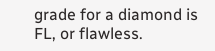grade for a diamond is FL, or flawless.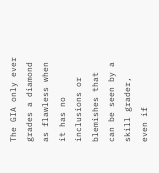The GIA only ever grades a diamond as flawless when it has no inclusions or blemishes that can be seen by a skill grader, even if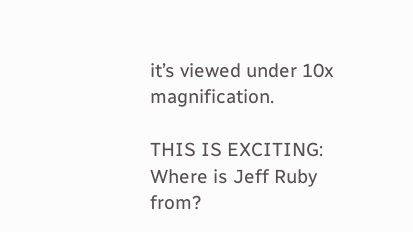it’s viewed under 10x magnification.

THIS IS EXCITING:  Where is Jeff Ruby from?